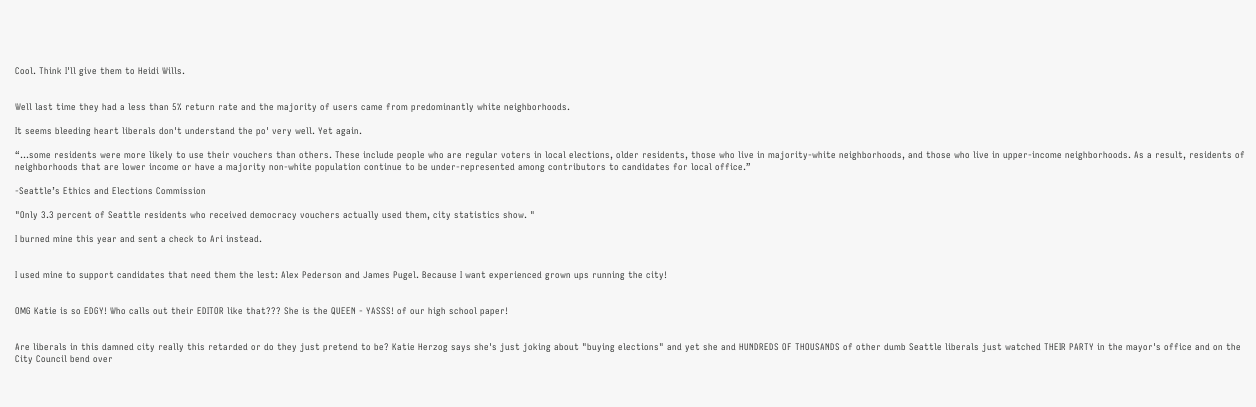Cool. Think I'll give them to Heidi Wills.


Well last time they had a less than 5% return rate and the majority of users came from predominantly white neighborhoods.

It seems bleeding heart liberals don't understand the po' very well. Yet again.

“…some residents were more likely to use their vouchers than others. These include people who are regular voters in local elections, older residents, those who live in majority-white neighborhoods, and those who live in upper-income neighborhoods. As a result, residents of neighborhoods that are lower income or have a majority non-white population continue to be under-represented among contributors to candidates for local office.”

-Seattle’s Ethics and Elections Commission

"Only 3.3 percent of Seattle residents who received democracy vouchers actually used them, city statistics show. "

I burned mine this year and sent a check to Ari instead.


I used mine to support candidates that need them the lest: Alex Pederson and James Pugel. Because I want experienced grown ups running the city!


OMG Katie is so EDGY! Who calls out their EDITOR like that??? She is the QUEEN - YASSS! of our high school paper!


Are liberals in this damned city really this retarded or do they just pretend to be? Katie Herzog says she's just joking about "buying elections" and yet she and HUNDREDS OF THOUSANDS of other dumb Seattle liberals just watched THEIR PARTY in the mayor's office and on the City Council bend over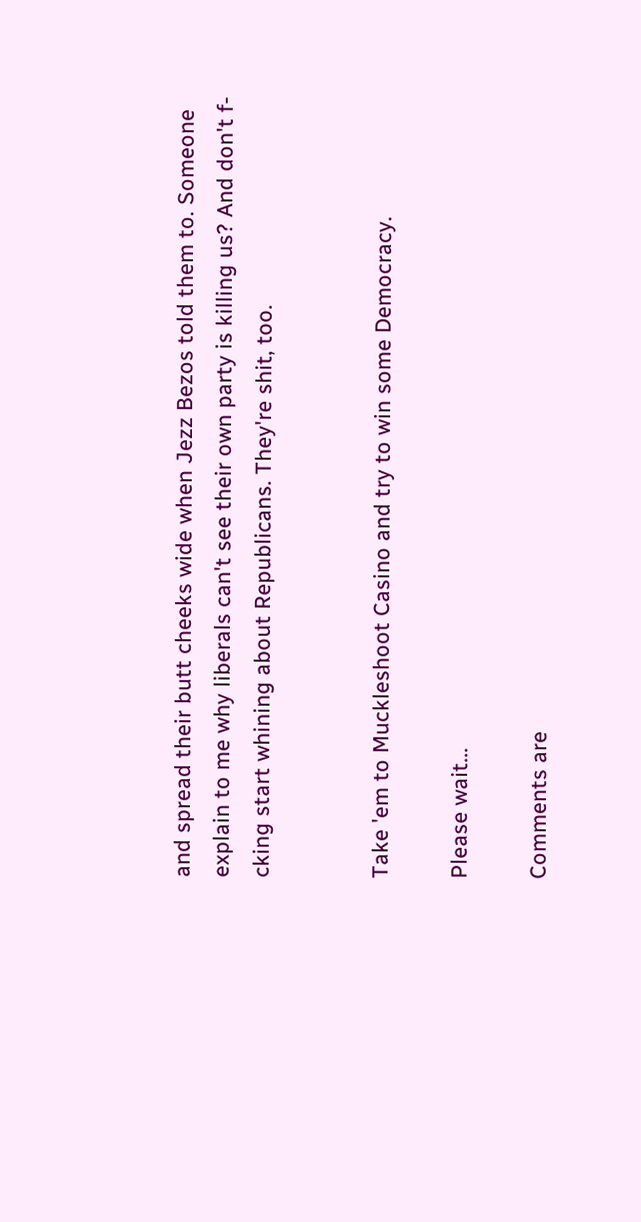and spread their butt cheeks wide when Jezz Bezos told them to. Someone explain to me why liberals can't see their own party is killing us? And don't f-cking start whining about Republicans. They're shit, too.


Take 'em to Muckleshoot Casino and try to win some Democracy.

Please wait...

Comments are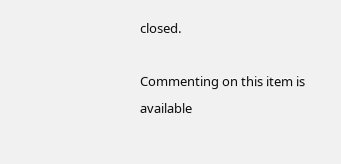closed.

Commenting on this item is available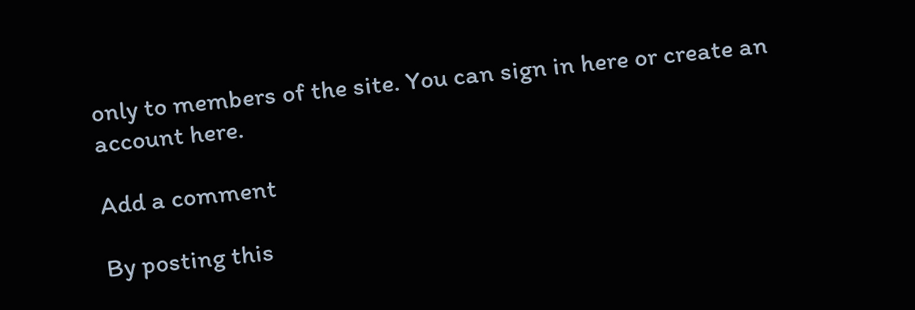only to members of the site. You can sign in here or create an account here.

Add a comment

By posting this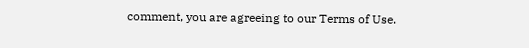comment, you are agreeing to our Terms of Use.